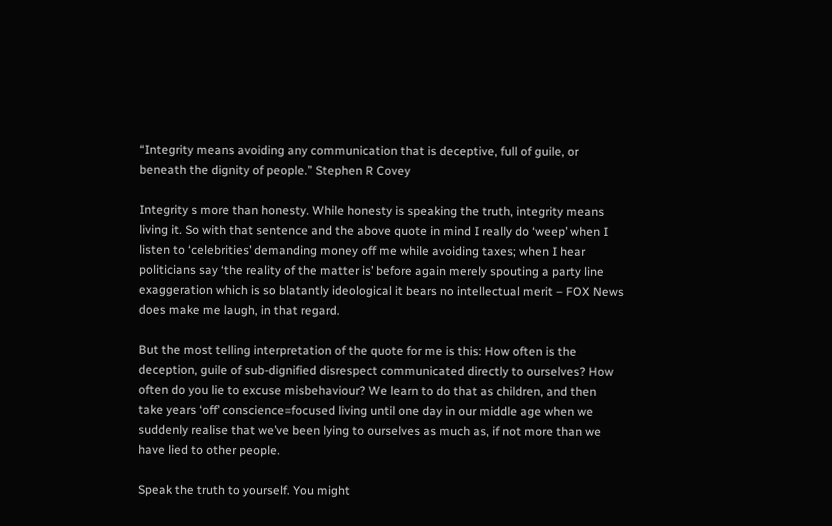“Integrity means avoiding any communication that is deceptive, full of guile, or beneath the dignity of people.” Stephen R Covey

Integrity s more than honesty. While honesty is speaking the truth, integrity means living it. So with that sentence and the above quote in mind I really do ‘weep’ when I listen to ‘celebrities’ demanding money off me while avoiding taxes; when I hear politicians say ‘the reality of the matter is’ before again merely spouting a party line exaggeration which is so blatantly ideological it bears no intellectual merit – FOX News does make me laugh, in that regard.

But the most telling interpretation of the quote for me is this: How often is the deception, guile of sub-dignified disrespect communicated directly to ourselves? How often do you lie to excuse misbehaviour? We learn to do that as children, and then take years ‘off’ conscience=focused living until one day in our middle age when we suddenly realise that we’ve been lying to ourselves as much as, if not more than we have lied to other people.

Speak the truth to yourself. You might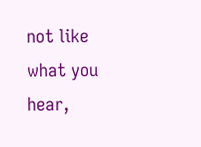not like what you hear,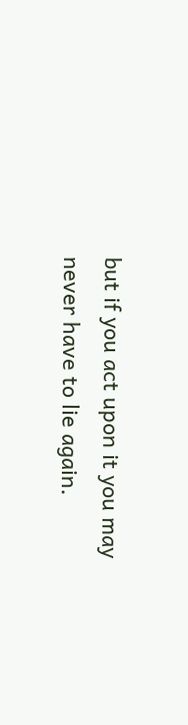but if you act upon it you may never have to lie again.